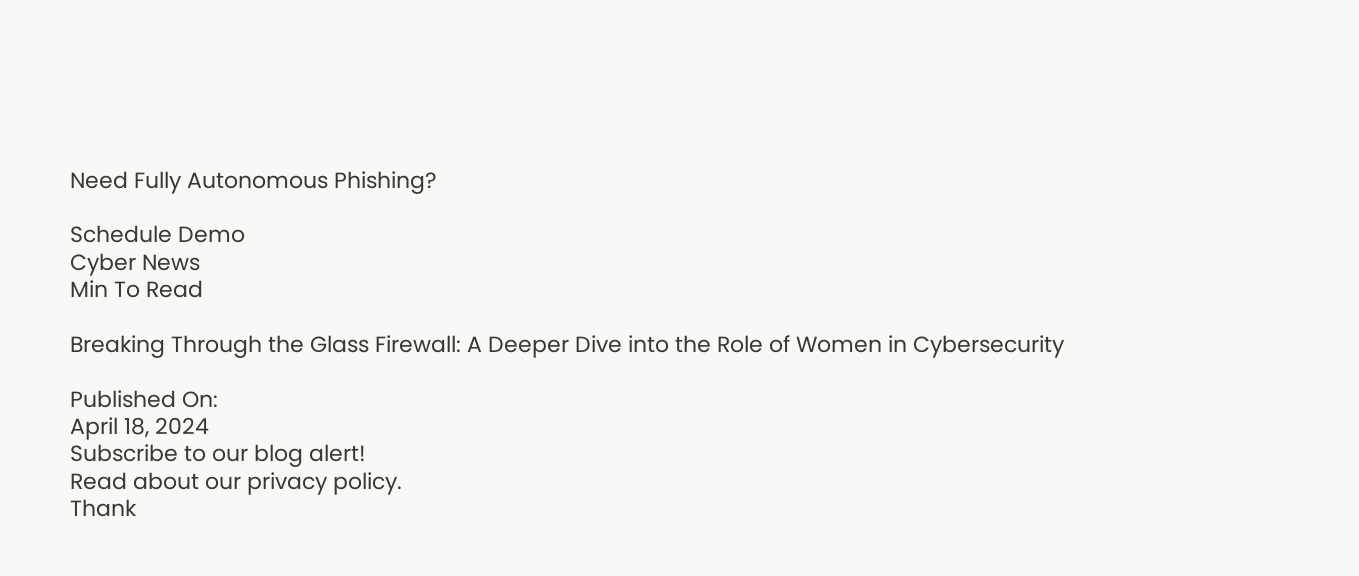Need Fully Autonomous Phishing?

Schedule Demo
Cyber News
Min To Read

Breaking Through the Glass Firewall: A Deeper Dive into the Role of Women in Cybersecurity

Published On:
April 18, 2024
Subscribe to our blog alert!
Read about our privacy policy.
Thank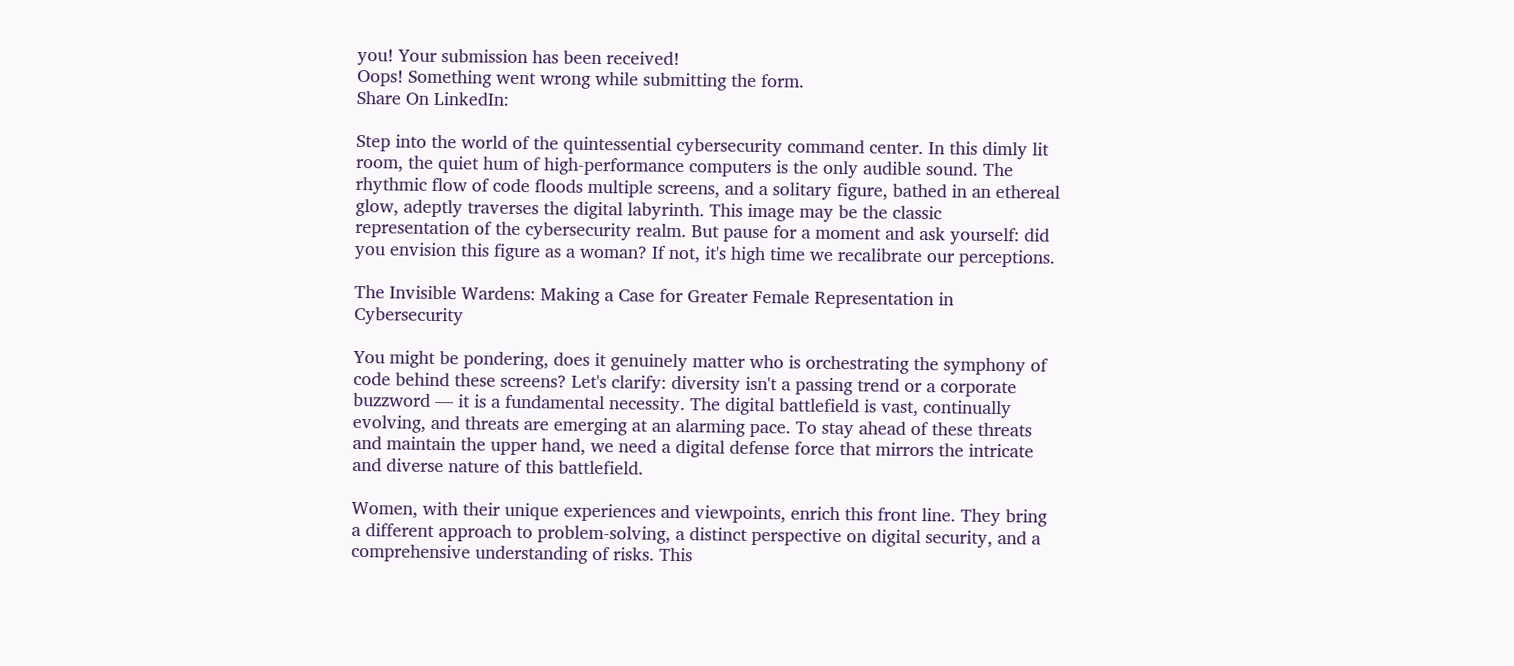you! Your submission has been received!
Oops! Something went wrong while submitting the form.
Share On LinkedIn:

Step into the world of the quintessential cybersecurity command center. In this dimly lit room, the quiet hum of high-performance computers is the only audible sound. The rhythmic flow of code floods multiple screens, and a solitary figure, bathed in an ethereal glow, adeptly traverses the digital labyrinth. This image may be the classic representation of the cybersecurity realm. But pause for a moment and ask yourself: did you envision this figure as a woman? If not, it's high time we recalibrate our perceptions.

The Invisible Wardens: Making a Case for Greater Female Representation in Cybersecurity

You might be pondering, does it genuinely matter who is orchestrating the symphony of code behind these screens? Let's clarify: diversity isn't a passing trend or a corporate buzzword — it is a fundamental necessity. The digital battlefield is vast, continually evolving, and threats are emerging at an alarming pace. To stay ahead of these threats and maintain the upper hand, we need a digital defense force that mirrors the intricate and diverse nature of this battlefield.

Women, with their unique experiences and viewpoints, enrich this front line. They bring a different approach to problem-solving, a distinct perspective on digital security, and a comprehensive understanding of risks. This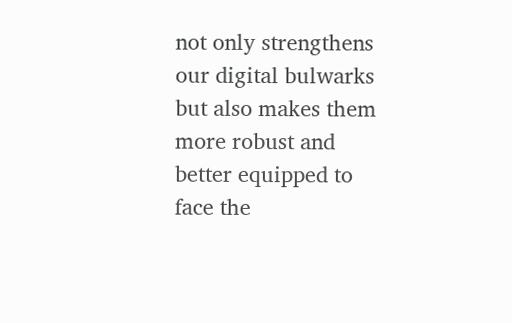not only strengthens our digital bulwarks but also makes them more robust and better equipped to face the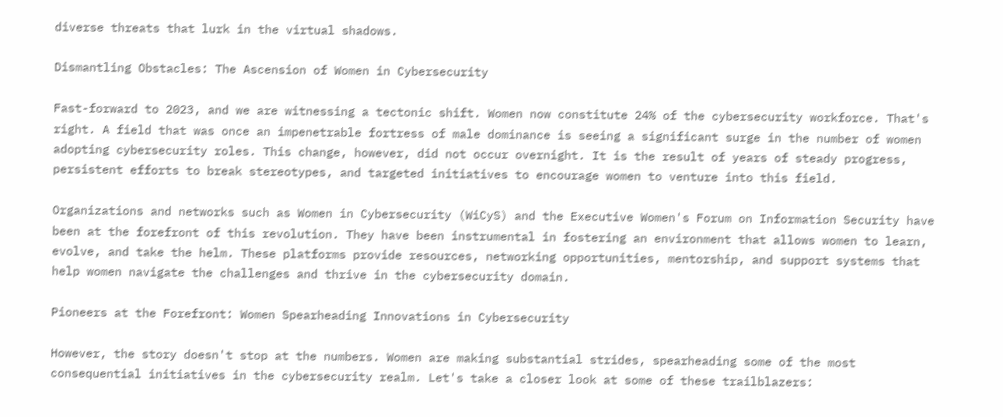diverse threats that lurk in the virtual shadows.

Dismantling Obstacles: The Ascension of Women in Cybersecurity

Fast-forward to 2023, and we are witnessing a tectonic shift. Women now constitute 24% of the cybersecurity workforce. That's right. A field that was once an impenetrable fortress of male dominance is seeing a significant surge in the number of women adopting cybersecurity roles. This change, however, did not occur overnight. It is the result of years of steady progress, persistent efforts to break stereotypes, and targeted initiatives to encourage women to venture into this field.

Organizations and networks such as Women in Cybersecurity (WiCyS) and the Executive Women's Forum on Information Security have been at the forefront of this revolution. They have been instrumental in fostering an environment that allows women to learn, evolve, and take the helm. These platforms provide resources, networking opportunities, mentorship, and support systems that help women navigate the challenges and thrive in the cybersecurity domain.

Pioneers at the Forefront: Women Spearheading Innovations in Cybersecurity

However, the story doesn't stop at the numbers. Women are making substantial strides, spearheading some of the most consequential initiatives in the cybersecurity realm. Let's take a closer look at some of these trailblazers: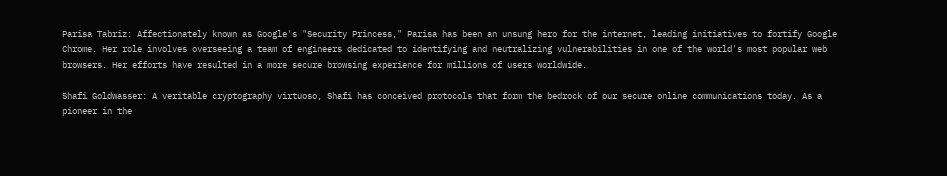Parisa Tabriz: Affectionately known as Google's "Security Princess," Parisa has been an unsung hero for the internet, leading initiatives to fortify Google Chrome. Her role involves overseeing a team of engineers dedicated to identifying and neutralizing vulnerabilities in one of the world's most popular web browsers. Her efforts have resulted in a more secure browsing experience for millions of users worldwide.

Shafi Goldwasser: A veritable cryptography virtuoso, Shafi has conceived protocols that form the bedrock of our secure online communications today. As a pioneer in the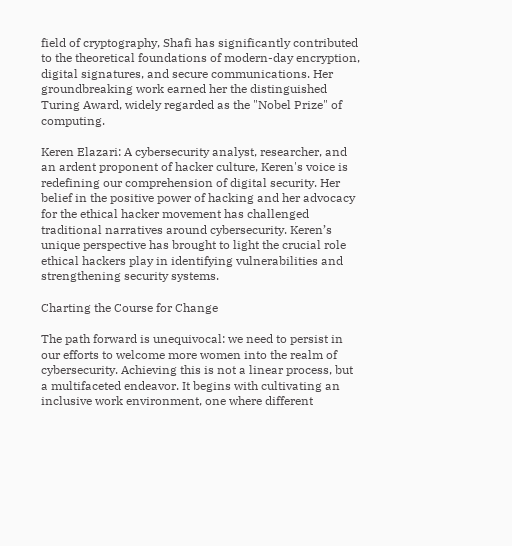field of cryptography, Shafi has significantly contributed to the theoretical foundations of modern-day encryption, digital signatures, and secure communications. Her groundbreaking work earned her the distinguished Turing Award, widely regarded as the "Nobel Prize" of computing.

Keren Elazari: A cybersecurity analyst, researcher, and an ardent proponent of hacker culture, Keren's voice is redefining our comprehension of digital security. Her belief in the positive power of hacking and her advocacy for the ethical hacker movement has challenged traditional narratives around cybersecurity. Keren’s unique perspective has brought to light the crucial role ethical hackers play in identifying vulnerabilities and strengthening security systems.

Charting the Course for Change

The path forward is unequivocal: we need to persist in our efforts to welcome more women into the realm of cybersecurity. Achieving this is not a linear process, but a multifaceted endeavor. It begins with cultivating an inclusive work environment, one where different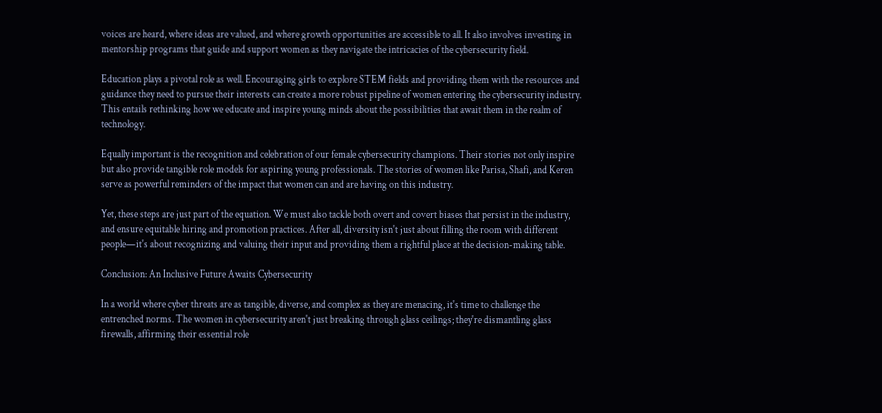voices are heard, where ideas are valued, and where growth opportunities are accessible to all. It also involves investing in mentorship programs that guide and support women as they navigate the intricacies of the cybersecurity field.

Education plays a pivotal role as well. Encouraging girls to explore STEM fields and providing them with the resources and guidance they need to pursue their interests can create a more robust pipeline of women entering the cybersecurity industry. This entails rethinking how we educate and inspire young minds about the possibilities that await them in the realm of technology.

Equally important is the recognition and celebration of our female cybersecurity champions. Their stories not only inspire but also provide tangible role models for aspiring young professionals. The stories of women like Parisa, Shafi, and Keren serve as powerful reminders of the impact that women can and are having on this industry.

Yet, these steps are just part of the equation. We must also tackle both overt and covert biases that persist in the industry, and ensure equitable hiring and promotion practices. After all, diversity isn't just about filling the room with different people—it's about recognizing and valuing their input and providing them a rightful place at the decision-making table.

Conclusion: An Inclusive Future Awaits Cybersecurity

In a world where cyber threats are as tangible, diverse, and complex as they are menacing, it's time to challenge the entrenched norms. The women in cybersecurity aren't just breaking through glass ceilings; they're dismantling glass firewalls, affirming their essential role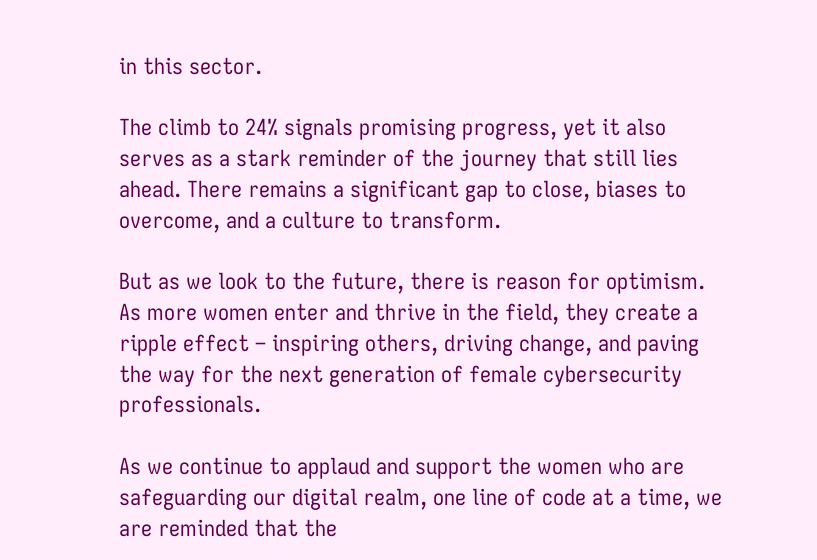in this sector.

The climb to 24% signals promising progress, yet it also serves as a stark reminder of the journey that still lies ahead. There remains a significant gap to close, biases to overcome, and a culture to transform.

But as we look to the future, there is reason for optimism. As more women enter and thrive in the field, they create a ripple effect – inspiring others, driving change, and paving the way for the next generation of female cybersecurity professionals.

As we continue to applaud and support the women who are safeguarding our digital realm, one line of code at a time, we are reminded that the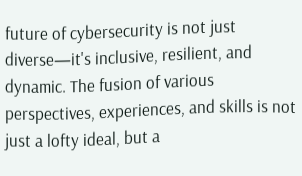future of cybersecurity is not just diverse—it's inclusive, resilient, and dynamic. The fusion of various perspectives, experiences, and skills is not just a lofty ideal, but a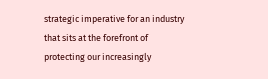strategic imperative for an industry that sits at the forefront of protecting our increasingly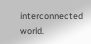interconnected world.